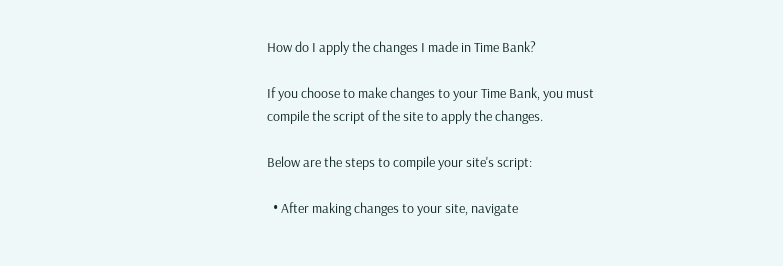How do I apply the changes I made in Time Bank?

If you choose to make changes to your Time Bank, you must compile the script of the site to apply the changes.

Below are the steps to compile your site's script:

  • After making changes to your site, navigate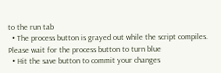to the run tab
  • The process button is grayed out while the script compiles. Please wait for the process button to turn blue
  • Hit the save button to commit your changes